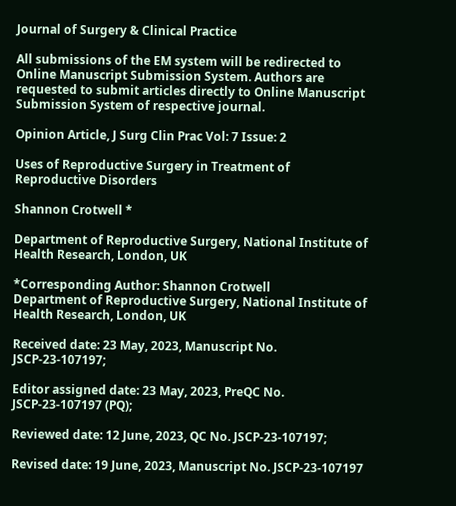Journal of Surgery & Clinical Practice

All submissions of the EM system will be redirected to Online Manuscript Submission System. Authors are requested to submit articles directly to Online Manuscript Submission System of respective journal.

Opinion Article, J Surg Clin Prac Vol: 7 Issue: 2

Uses of Reproductive Surgery in Treatment of Reproductive Disorders

Shannon Crotwell *

Department of Reproductive Surgery, National Institute of Health Research, London, UK

*Corresponding Author: Shannon Crotwell
Department of Reproductive Surgery, National Institute of Health Research, London, UK

Received date: 23 May, 2023, Manuscript No. JSCP-23-107197;

Editor assigned date: 23 May, 2023, PreQC No. JSCP-23-107197 (PQ);

Reviewed date: 12 June, 2023, QC No. JSCP-23-107197;

Revised date: 19 June, 2023, Manuscript No. JSCP-23-107197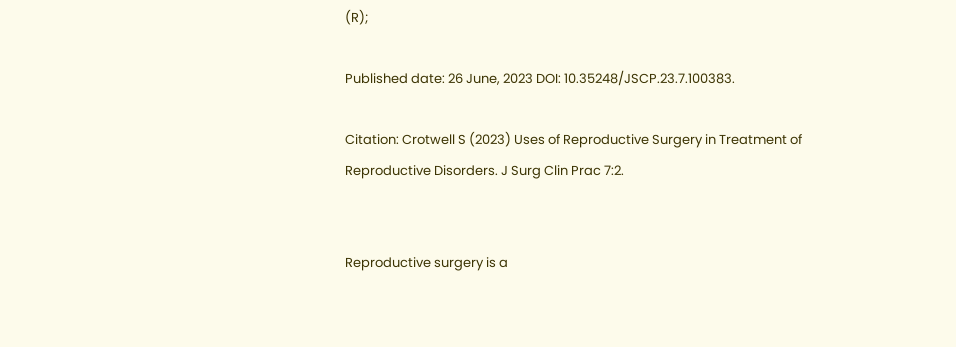(R);

Published date: 26 June, 2023 DOI: 10.35248/JSCP.23.7.100383.

Citation: Crotwell S (2023) Uses of Reproductive Surgery in Treatment of Reproductive Disorders. J Surg Clin Prac 7:2.


Reproductive surgery is a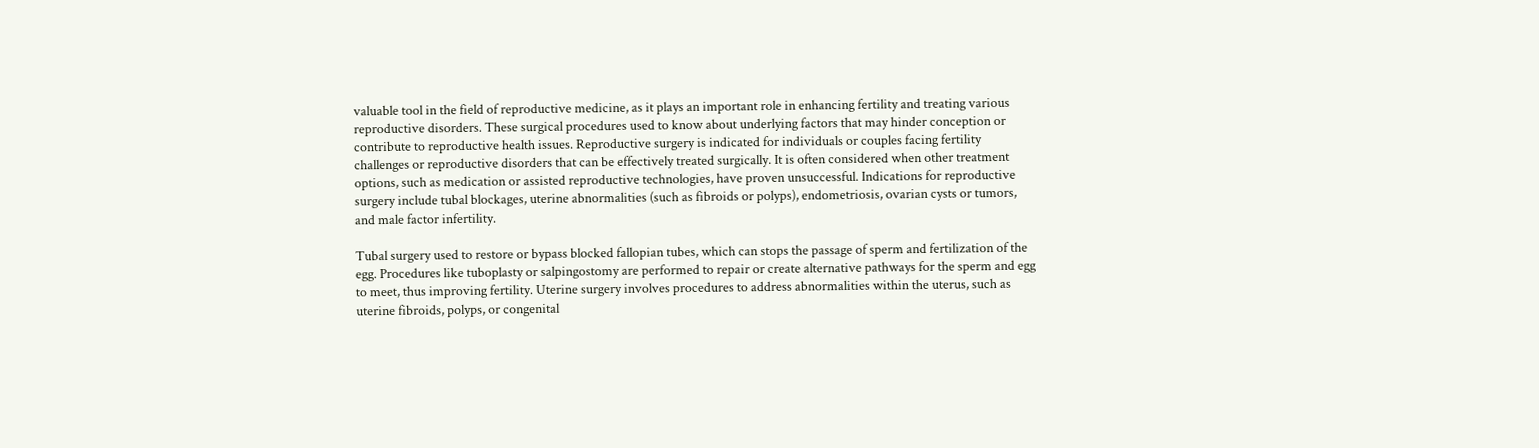valuable tool in the field of reproductive medicine, as it plays an important role in enhancing fertility and treating various reproductive disorders. These surgical procedures used to know about underlying factors that may hinder conception or contribute to reproductive health issues. Reproductive surgery is indicated for individuals or couples facing fertility challenges or reproductive disorders that can be effectively treated surgically. It is often considered when other treatment options, such as medication or assisted reproductive technologies, have proven unsuccessful. Indications for reproductive surgery include tubal blockages, uterine abnormalities (such as fibroids or polyps), endometriosis, ovarian cysts or tumors, and male factor infertility.

Tubal surgery used to restore or bypass blocked fallopian tubes, which can stops the passage of sperm and fertilization of the egg. Procedures like tuboplasty or salpingostomy are performed to repair or create alternative pathways for the sperm and egg to meet, thus improving fertility. Uterine surgery involves procedures to address abnormalities within the uterus, such as uterine fibroids, polyps, or congenital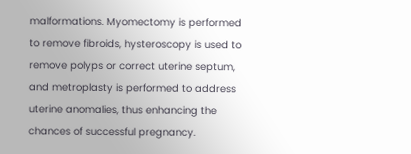malformations. Myomectomy is performed to remove fibroids, hysteroscopy is used to remove polyps or correct uterine septum, and metroplasty is performed to address uterine anomalies, thus enhancing the chances of successful pregnancy.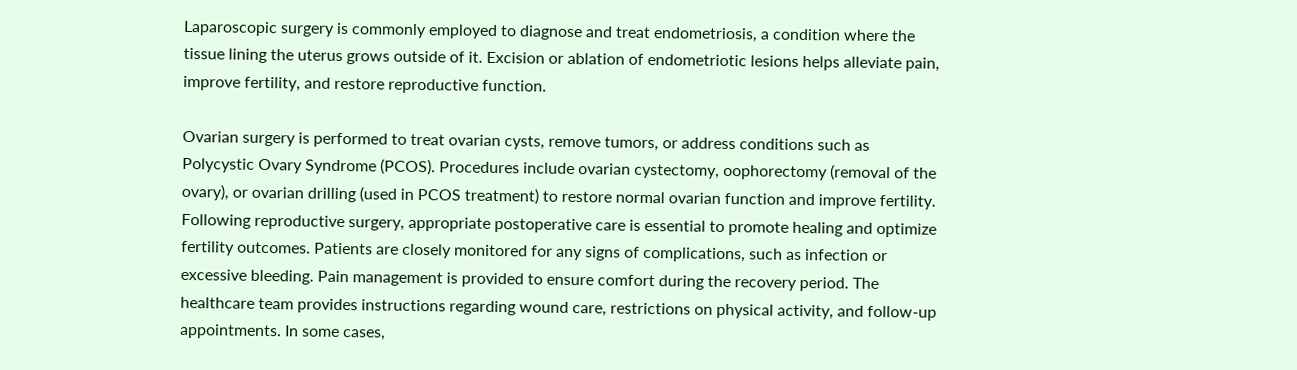Laparoscopic surgery is commonly employed to diagnose and treat endometriosis, a condition where the tissue lining the uterus grows outside of it. Excision or ablation of endometriotic lesions helps alleviate pain, improve fertility, and restore reproductive function.

Ovarian surgery is performed to treat ovarian cysts, remove tumors, or address conditions such as Polycystic Ovary Syndrome (PCOS). Procedures include ovarian cystectomy, oophorectomy (removal of the ovary), or ovarian drilling (used in PCOS treatment) to restore normal ovarian function and improve fertility. Following reproductive surgery, appropriate postoperative care is essential to promote healing and optimize fertility outcomes. Patients are closely monitored for any signs of complications, such as infection or excessive bleeding. Pain management is provided to ensure comfort during the recovery period. The healthcare team provides instructions regarding wound care, restrictions on physical activity, and follow-up appointments. In some cases,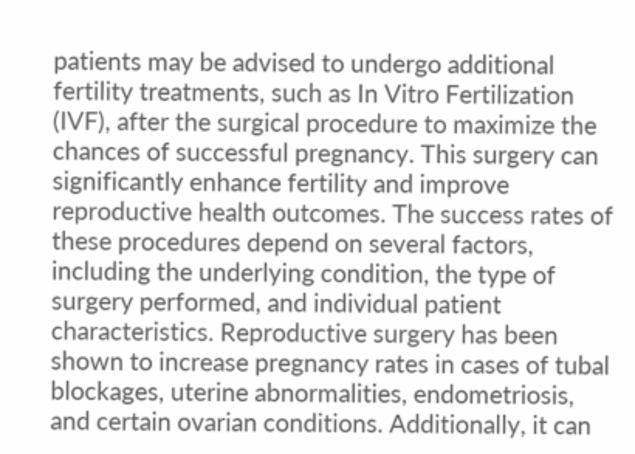patients may be advised to undergo additional fertility treatments, such as In Vitro Fertilization (IVF), after the surgical procedure to maximize the chances of successful pregnancy. This surgery can significantly enhance fertility and improve reproductive health outcomes. The success rates of these procedures depend on several factors, including the underlying condition, the type of surgery performed, and individual patient characteristics. Reproductive surgery has been shown to increase pregnancy rates in cases of tubal blockages, uterine abnormalities, endometriosis, and certain ovarian conditions. Additionally, it can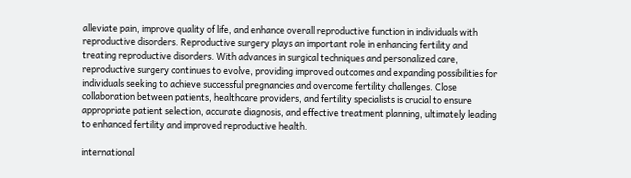alleviate pain, improve quality of life, and enhance overall reproductive function in individuals with reproductive disorders. Reproductive surgery plays an important role in enhancing fertility and treating reproductive disorders. With advances in surgical techniques and personalized care, reproductive surgery continues to evolve, providing improved outcomes and expanding possibilities for individuals seeking to achieve successful pregnancies and overcome fertility challenges. Close collaboration between patients, healthcare providers, and fertility specialists is crucial to ensure appropriate patient selection, accurate diagnosis, and effective treatment planning, ultimately leading to enhanced fertility and improved reproductive health.

international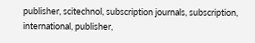publisher, scitechnol, subscription journals, subscription, international, publisher,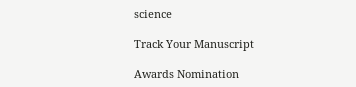science

Track Your Manuscript

Awards Nomination